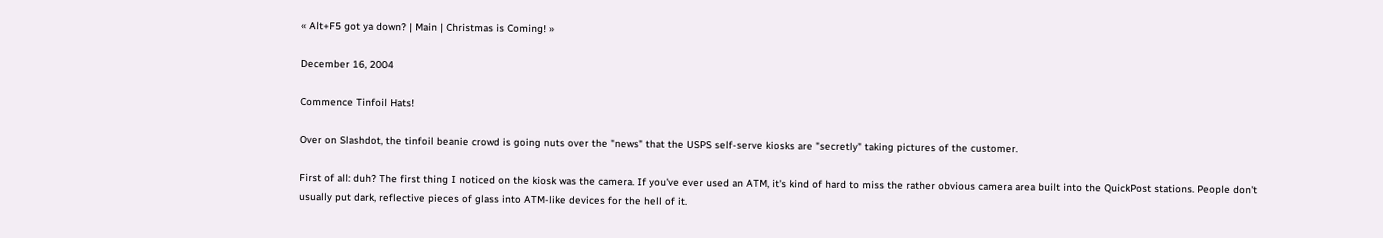« Alt+F5 got ya down? | Main | Christmas is Coming! »

December 16, 2004

Commence Tinfoil Hats!

Over on Slashdot, the tinfoil beanie crowd is going nuts over the "news" that the USPS self-serve kiosks are "secretly" taking pictures of the customer.

First of all: duh? The first thing I noticed on the kiosk was the camera. If you've ever used an ATM, it's kind of hard to miss the rather obvious camera area built into the QuickPost stations. People don't usually put dark, reflective pieces of glass into ATM-like devices for the hell of it.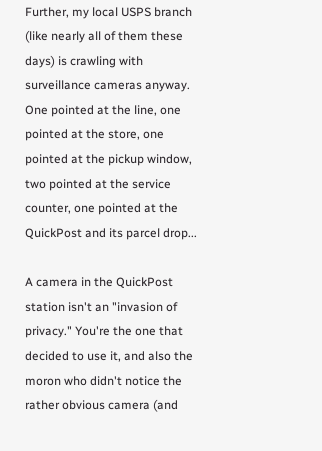Further, my local USPS branch (like nearly all of them these days) is crawling with surveillance cameras anyway. One pointed at the line, one pointed at the store, one pointed at the pickup window, two pointed at the service counter, one pointed at the QuickPost and its parcel drop...

A camera in the QuickPost station isn't an "invasion of privacy." You're the one that decided to use it, and also the moron who didn't notice the rather obvious camera (and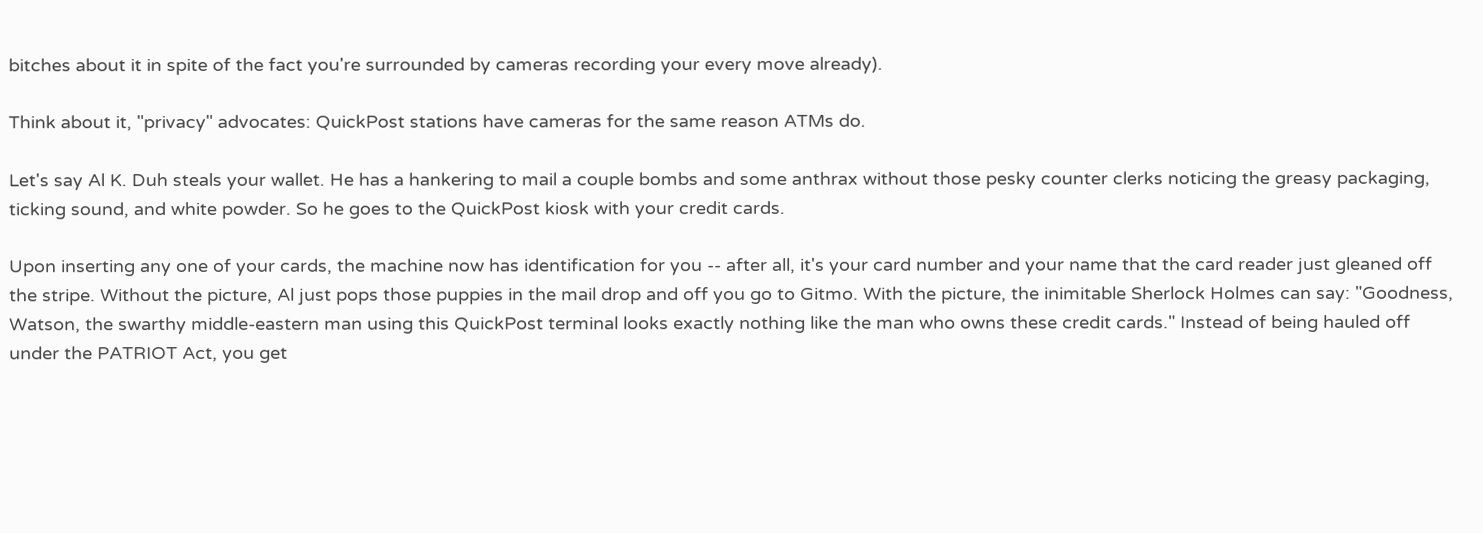bitches about it in spite of the fact you're surrounded by cameras recording your every move already).

Think about it, "privacy" advocates: QuickPost stations have cameras for the same reason ATMs do.

Let's say Al K. Duh steals your wallet. He has a hankering to mail a couple bombs and some anthrax without those pesky counter clerks noticing the greasy packaging, ticking sound, and white powder. So he goes to the QuickPost kiosk with your credit cards.

Upon inserting any one of your cards, the machine now has identification for you -- after all, it's your card number and your name that the card reader just gleaned off the stripe. Without the picture, Al just pops those puppies in the mail drop and off you go to Gitmo. With the picture, the inimitable Sherlock Holmes can say: "Goodness, Watson, the swarthy middle-eastern man using this QuickPost terminal looks exactly nothing like the man who owns these credit cards." Instead of being hauled off under the PATRIOT Act, you get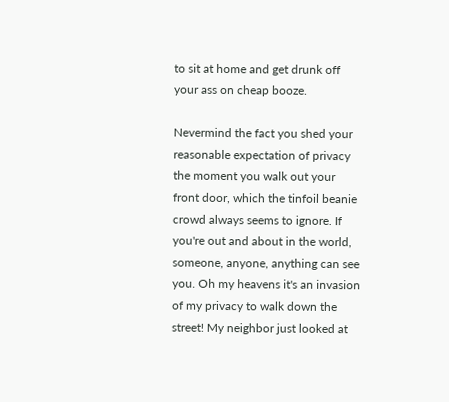to sit at home and get drunk off your ass on cheap booze.

Nevermind the fact you shed your reasonable expectation of privacy the moment you walk out your front door, which the tinfoil beanie crowd always seems to ignore. If you're out and about in the world, someone, anyone, anything can see you. Oh my heavens it's an invasion of my privacy to walk down the street! My neighbor just looked at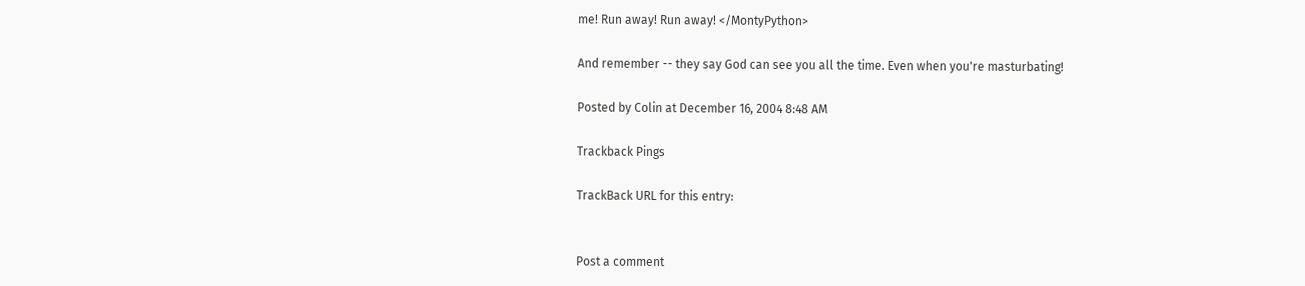me! Run away! Run away! </MontyPython>

And remember -- they say God can see you all the time. Even when you're masturbating!

Posted by Colin at December 16, 2004 8:48 AM

Trackback Pings

TrackBack URL for this entry:


Post a comment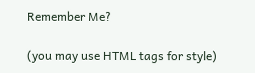Remember Me?

(you may use HTML tags for style)